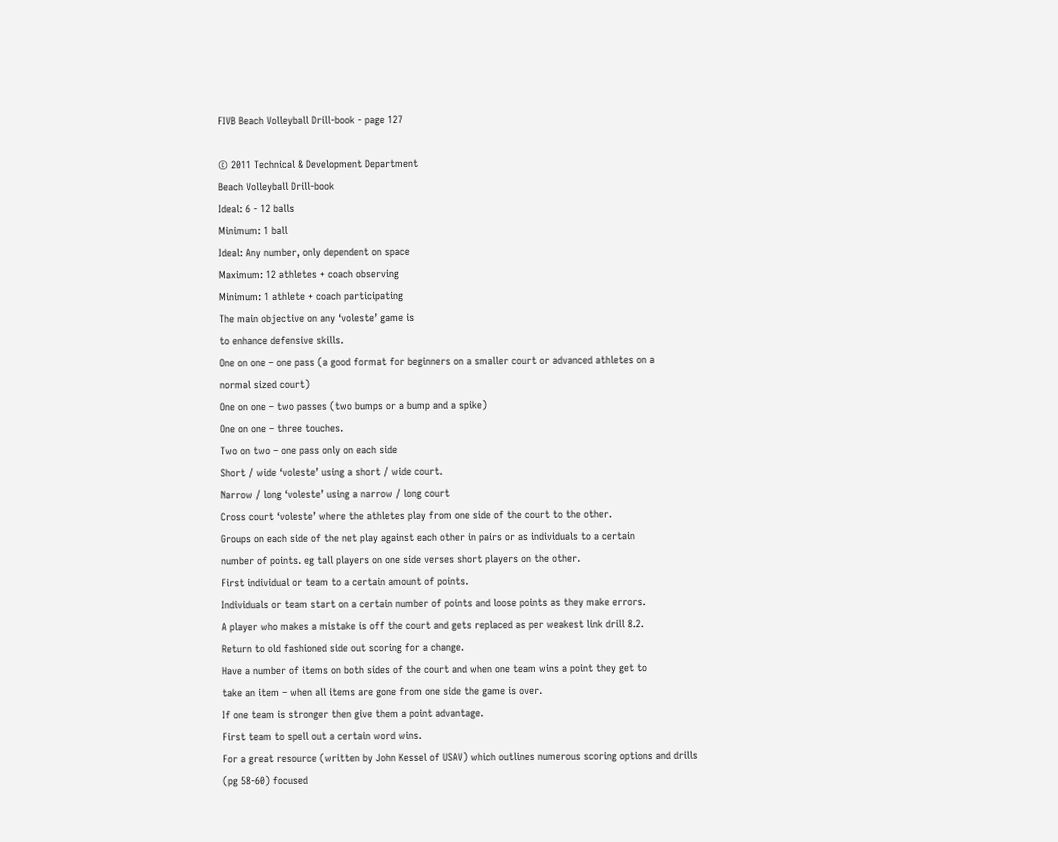FIVB Beach Volleyball Drill-book - page 127

© 2011 Technical & Development Department
Beach Volleyball Drill-book
Ideal: 6 - 12 balls
Minimum: 1 ball
Ideal: Any number, only dependent on space
Maximum: 12 athletes + coach observing
Minimum: 1 athlete + coach participating
The main objective on any ‘voleste’ game is
to enhance defensive skills.
One on one – one pass (a good format for beginners on a smaller court or advanced athletes on a
normal sized court)
One on one – two passes (two bumps or a bump and a spike)
One on one – three touches.
Two on two – one pass only on each side
Short / wide ‘voleste’ using a short / wide court.
Narrow / long ‘voleste’ using a narrow / long court
Cross court ‘voleste’ where the athletes play from one side of the court to the other.
Groups on each side of the net play against each other in pairs or as individuals to a certain
number of points. eg tall players on one side verses short players on the other.
First individual or team to a certain amount of points.
Individuals or team start on a certain number of points and loose points as they make errors.
A player who makes a mistake is off the court and gets replaced as per weakest link drill 8.2.
Return to old fashioned side out scoring for a change.
Have a number of items on both sides of the court and when one team wins a point they get to
take an item – when all items are gone from one side the game is over.
If one team is stronger then give them a point advantage.
First team to spell out a certain word wins.
For a great resource (written by John Kessel of USAV) which outlines numerous scoring options and drills
(pg 58-60) focused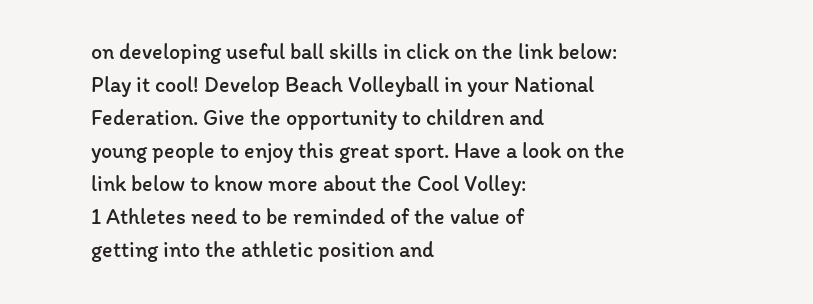on developing useful ball skills in click on the link below:
Play it cool! Develop Beach Volleyball in your National Federation. Give the opportunity to children and
young people to enjoy this great sport. Have a look on the link below to know more about the Cool Volley:
1 Athletes need to be reminded of the value of
getting into the athletic position and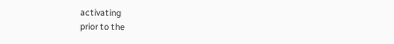activating
prior to the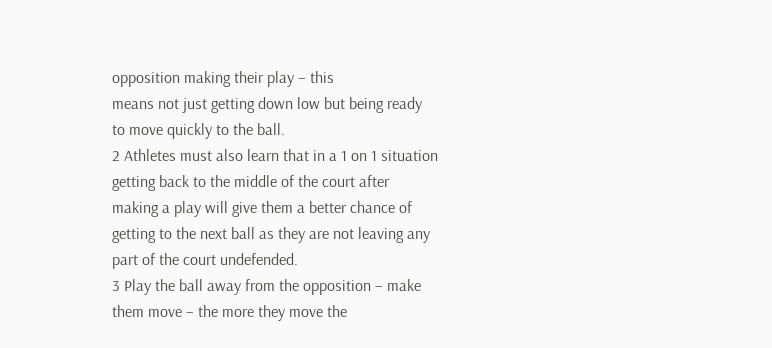opposition making their play – this
means not just getting down low but being ready
to move quickly to the ball.
2 Athletes must also learn that in a 1 on 1 situation
getting back to the middle of the court after
making a play will give them a better chance of
getting to the next ball as they are not leaving any
part of the court undefended.
3 Play the ball away from the opposition – make
them move – the more they move the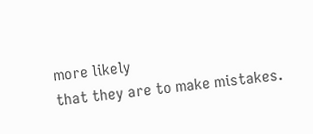more likely
that they are to make mistakes.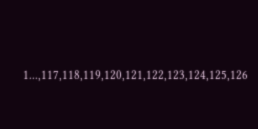1...,117,118,119,120,121,122,123,124,125,126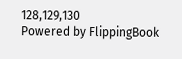128,129,130
Powered by FlippingBook